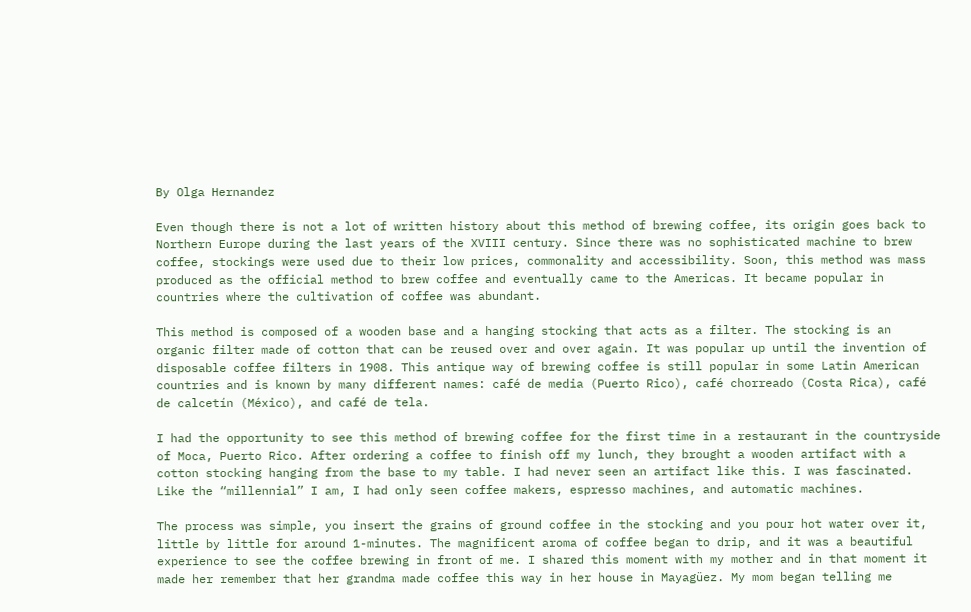By Olga Hernandez

Even though there is not a lot of written history about this method of brewing coffee, its origin goes back to Northern Europe during the last years of the XVIII century. Since there was no sophisticated machine to brew coffee, stockings were used due to their low prices, commonality and accessibility. Soon, this method was mass produced as the official method to brew coffee and eventually came to the Americas. It became popular in countries where the cultivation of coffee was abundant.

This method is composed of a wooden base and a hanging stocking that acts as a filter. The stocking is an organic filter made of cotton that can be reused over and over again. It was popular up until the invention of disposable coffee filters in 1908. This antique way of brewing coffee is still popular in some Latin American countries and is known by many different names: café de media (Puerto Rico), café chorreado (Costa Rica), café de calcetín (México), and café de tela.

I had the opportunity to see this method of brewing coffee for the first time in a restaurant in the countryside of Moca, Puerto Rico. After ordering a coffee to finish off my lunch, they brought a wooden artifact with a cotton stocking hanging from the base to my table. I had never seen an artifact like this. I was fascinated. Like the “millennial” I am, I had only seen coffee makers, espresso machines, and automatic machines.

The process was simple, you insert the grains of ground coffee in the stocking and you pour hot water over it, little by little for around 1-minutes. The magnificent aroma of coffee began to drip, and it was a beautiful experience to see the coffee brewing in front of me. I shared this moment with my mother and in that moment it made her remember that her grandma made coffee this way in her house in Mayagüez. My mom began telling me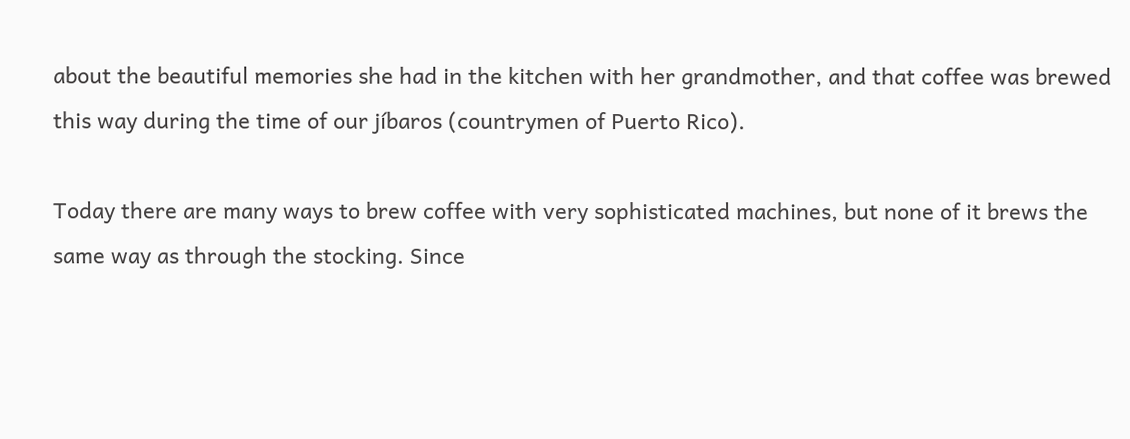about the beautiful memories she had in the kitchen with her grandmother, and that coffee was brewed this way during the time of our jíbaros (countrymen of Puerto Rico).

Today there are many ways to brew coffee with very sophisticated machines, but none of it brews the same way as through the stocking. Since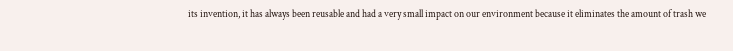its invention, it has always been reusable and had a very small impact on our environment because it eliminates the amount of trash we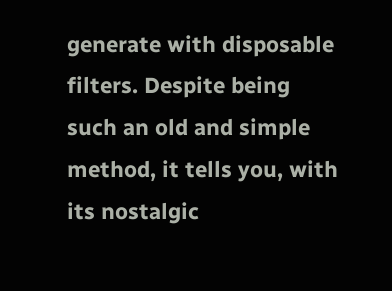generate with disposable filters. Despite being such an old and simple method, it tells you, with its nostalgic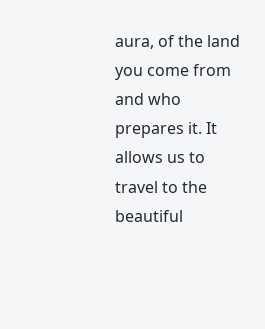aura, of the land you come from and who prepares it. It allows us to travel to the beautiful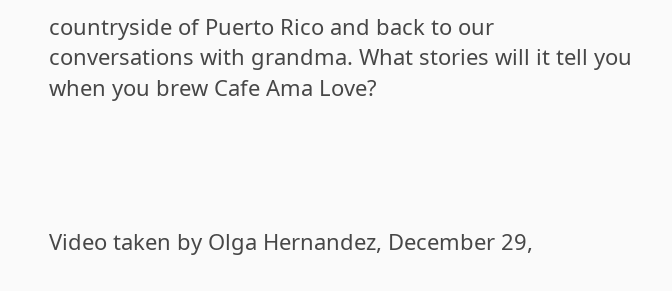countryside of Puerto Rico and back to our conversations with grandma. What stories will it tell you when you brew Cafe Ama Love?




Video taken by Olga Hernandez, December 29,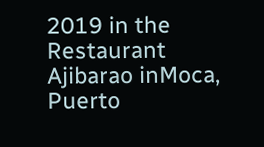2019 in the Restaurant Ajibarao inMoca, Puerto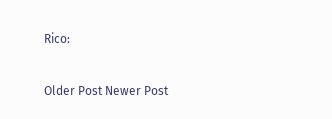Rico:



Older Post Newer Post